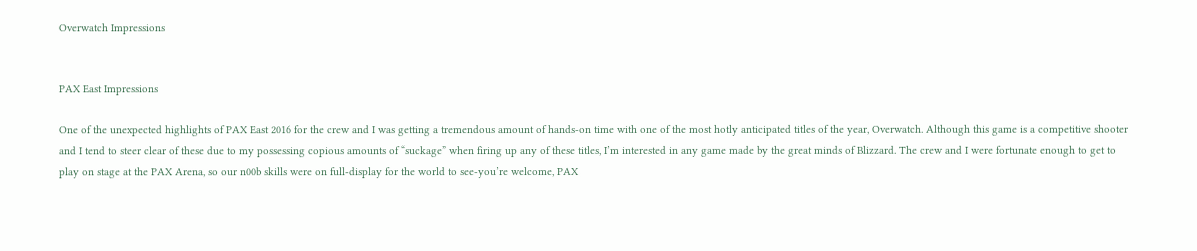Overwatch Impressions


PAX East Impressions

One of the unexpected highlights of PAX East 2016 for the crew and I was getting a tremendous amount of hands-on time with one of the most hotly anticipated titles of the year, Overwatch. Although this game is a competitive shooter and I tend to steer clear of these due to my possessing copious amounts of “suckage” when firing up any of these titles, I’m interested in any game made by the great minds of Blizzard. The crew and I were fortunate enough to get to play on stage at the PAX Arena, so our n00b skills were on full-display for the world to see-you’re welcome, PAX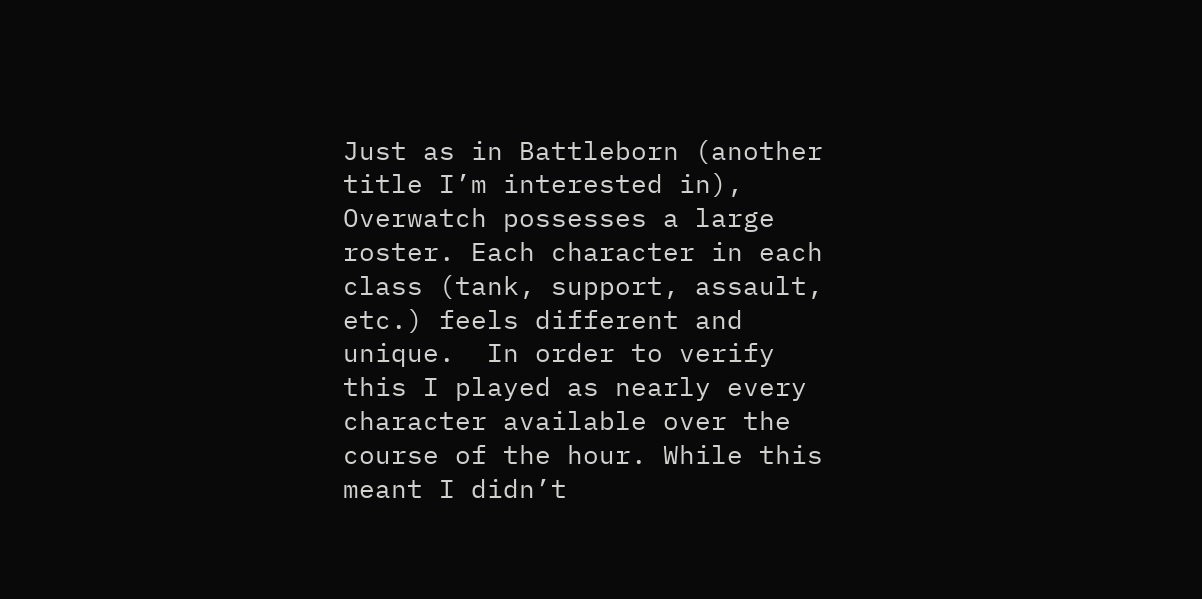Just as in Battleborn (another title I’m interested in), Overwatch possesses a large roster. Each character in each class (tank, support, assault, etc.) feels different and unique.  In order to verify this I played as nearly every character available over the course of the hour. While this meant I didn’t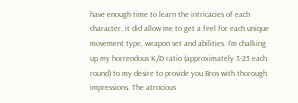have enough time to learn the intricacies of each character, it did allow me to get a feel for each unique movement type, weapon set and abilities. I’m chalking up my horrendous K/D ratio (approximately 3-25 each round) to my desire to provide you Bros with thorough impressions. The atrocious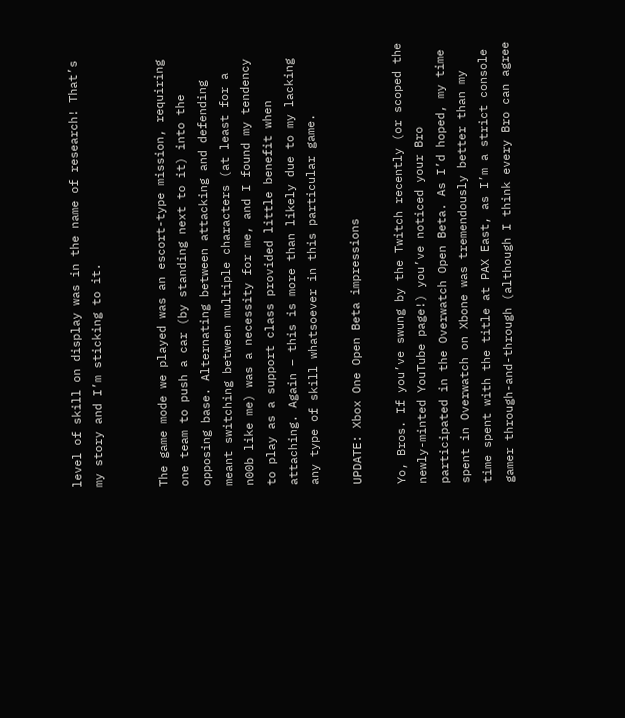level of skill on display was in the name of research! That’s my story and I’m sticking to it.


The game mode we played was an escort-type mission, requiring one team to push a car (by standing next to it) into the opposing base. Alternating between attacking and defending meant switching between multiple characters (at least for a n00b like me) was a necessity for me, and I found my tendency to play as a support class provided little benefit when attaching. Again – this is more than likely due to my lacking any type of skill whatsoever in this particular game.

UPDATE: Xbox One Open Beta impressions

Yo, Bros. If you’ve swung by the Twitch recently (or scoped the newly-minted YouTube page!) you’ve noticed your Bro participated in the Overwatch Open Beta. As I’d hoped, my time spent in Overwatch on Xbone was tremendously better than my time spent with the title at PAX East, as I’m a strict console gamer through-and-through (although I think every Bro can agree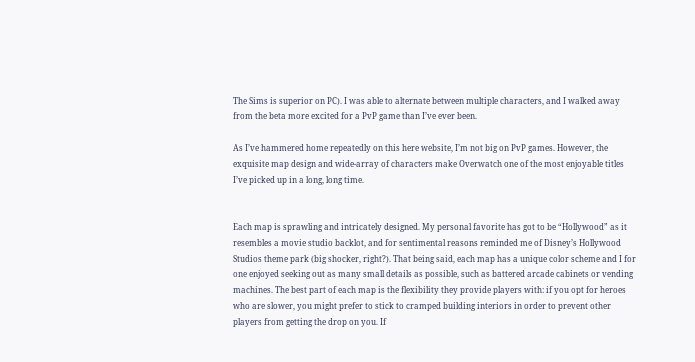The Sims is superior on PC). I was able to alternate between multiple characters, and I walked away from the beta more excited for a PvP game than I’ve ever been.

As I’ve hammered home repeatedly on this here website, I’m not big on PvP games. However, the exquisite map design and wide-array of characters make Overwatch one of the most enjoyable titles I’ve picked up in a long, long time.


Each map is sprawling and intricately designed. My personal favorite has got to be “Hollywood” as it resembles a movie studio backlot, and for sentimental reasons reminded me of Disney’s Hollywood Studios theme park (big shocker, right?). That being said, each map has a unique color scheme and I for one enjoyed seeking out as many small details as possible, such as battered arcade cabinets or vending machines. The best part of each map is the flexibility they provide players with: if you opt for heroes who are slower, you might prefer to stick to cramped building interiors in order to prevent other players from getting the drop on you. If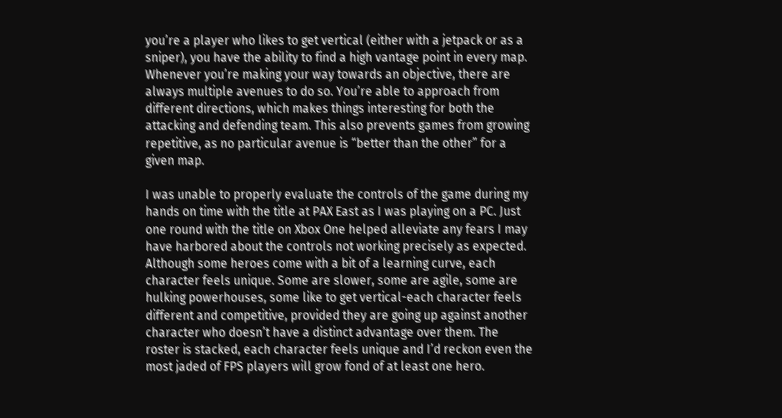you’re a player who likes to get vertical (either with a jetpack or as a sniper), you have the ability to find a high vantage point in every map. Whenever you’re making your way towards an objective, there are always multiple avenues to do so. You’re able to approach from different directions, which makes things interesting for both the attacking and defending team. This also prevents games from growing repetitive, as no particular avenue is “better than the other” for a given map.

I was unable to properly evaluate the controls of the game during my hands on time with the title at PAX East as I was playing on a PC. Just one round with the title on Xbox One helped alleviate any fears I may have harbored about the controls not working precisely as expected. Although some heroes come with a bit of a learning curve, each character feels unique. Some are slower, some are agile, some are hulking powerhouses, some like to get vertical-each character feels different and competitive, provided they are going up against another character who doesn’t have a distinct advantage over them. The roster is stacked, each character feels unique and I’d reckon even the most jaded of FPS players will grow fond of at least one hero.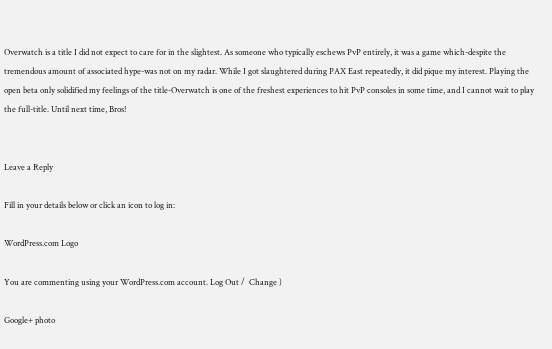Overwatch is a title I did not expect to care for in the slightest. As someone who typically eschews PvP entirely, it was a game which-despite the tremendous amount of associated hype-was not on my radar. While I got slaughtered during PAX East repeatedly, it did pique my interest. Playing the open beta only solidified my feelings of the title-Overwatch is one of the freshest experiences to hit PvP consoles in some time, and I cannot wait to play the full-title. Until next time, Bros!


Leave a Reply

Fill in your details below or click an icon to log in:

WordPress.com Logo

You are commenting using your WordPress.com account. Log Out /  Change )

Google+ photo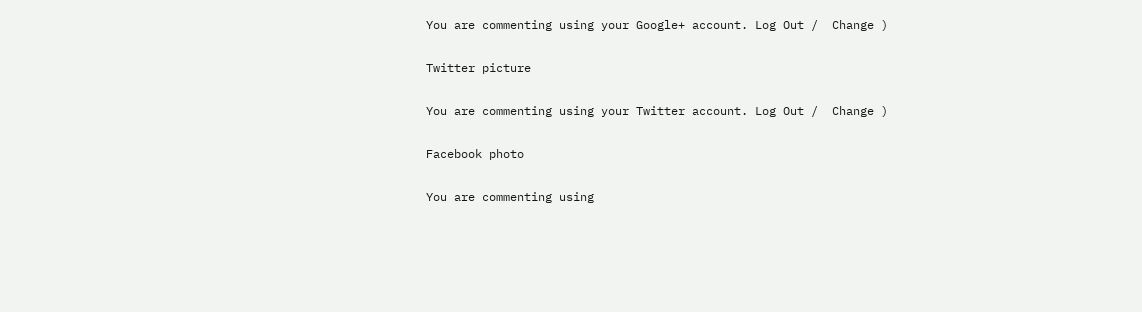You are commenting using your Google+ account. Log Out /  Change )

Twitter picture

You are commenting using your Twitter account. Log Out /  Change )

Facebook photo

You are commenting using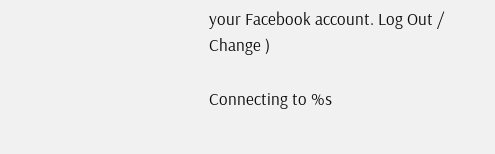your Facebook account. Log Out /  Change )

Connecting to %s